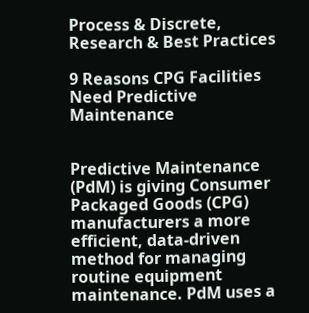Process & Discrete, Research & Best Practices

9 Reasons CPG Facilities Need Predictive Maintenance


Predictive Maintenance (PdM) is giving Consumer Packaged Goods (CPG) manufacturers a more efficient, data-driven method for managing routine equipment maintenance. PdM uses a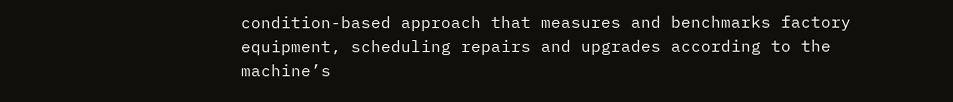condition-based approach that measures and benchmarks factory equipment, scheduling repairs and upgrades according to the machine’s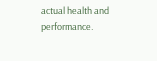actual health and performance.